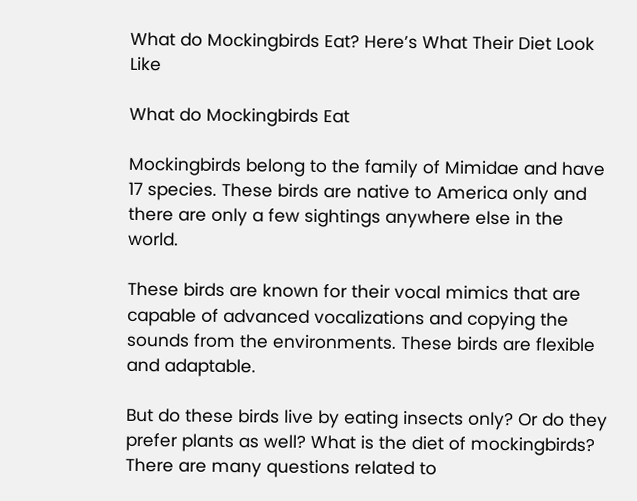What do Mockingbirds Eat? Here’s What Their Diet Look Like

What do Mockingbirds Eat

Mockingbirds belong to the family of Mimidae and have 17 species. These birds are native to America only and there are only a few sightings anywhere else in the world.

These birds are known for their vocal mimics that are capable of advanced vocalizations and copying the sounds from the environments. These birds are flexible and adaptable.

But do these birds live by eating insects only? Or do they prefer plants as well? What is the diet of mockingbirds? There are many questions related to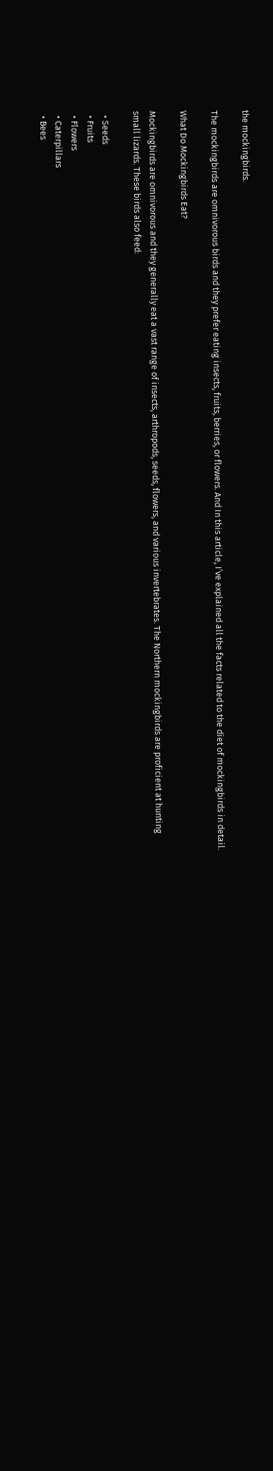the mockingbirds.

The mockingbirds are omnivorous birds and they prefer eating insects, fruits, berries, or flowers. And In this article, I’ve explained all the facts related to the diet of mockingbirds in detail.

What Do Mockingbirds Eat?

Mockingbirds are omnivorous and they generally eat a vast range of insects, arthropods, seeds, flowers, and various invertebrates. The Northern mockingbirds are proficient at hunting small lizards. These birds also feed:

  • Seeds
  • Fruits
  • Flowers
  • Caterpillars
  • Bees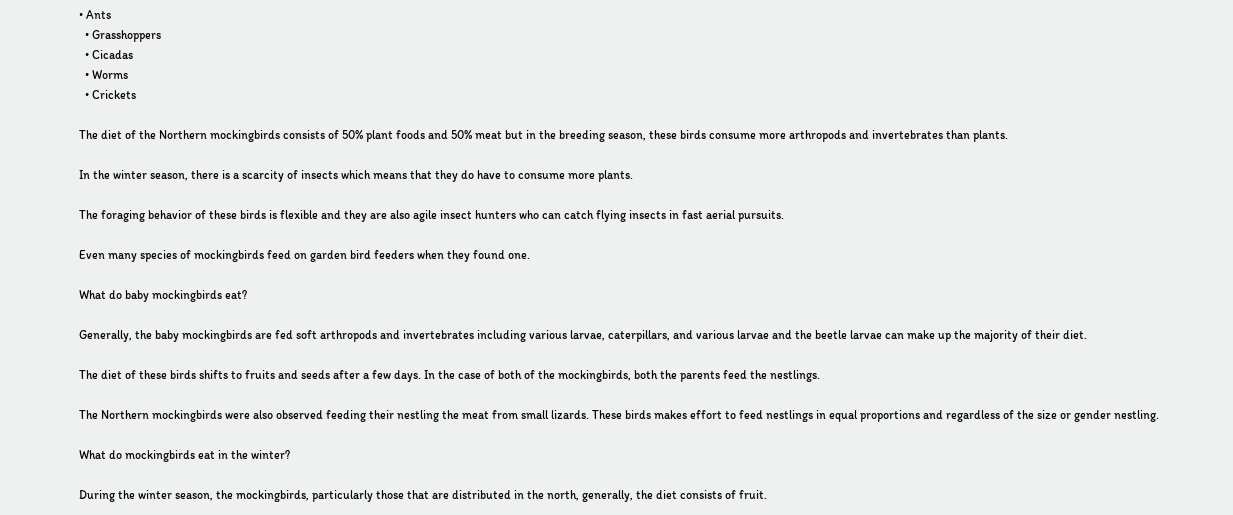• Ants
  • Grasshoppers
  • Cicadas
  • Worms
  • Crickets

The diet of the Northern mockingbirds consists of 50% plant foods and 50% meat but in the breeding season, these birds consume more arthropods and invertebrates than plants.

In the winter season, there is a scarcity of insects which means that they do have to consume more plants.

The foraging behavior of these birds is flexible and they are also agile insect hunters who can catch flying insects in fast aerial pursuits.

Even many species of mockingbirds feed on garden bird feeders when they found one.

What do baby mockingbirds eat?

Generally, the baby mockingbirds are fed soft arthropods and invertebrates including various larvae, caterpillars, and various larvae and the beetle larvae can make up the majority of their diet.

The diet of these birds shifts to fruits and seeds after a few days. In the case of both of the mockingbirds, both the parents feed the nestlings.

The Northern mockingbirds were also observed feeding their nestling the meat from small lizards. These birds makes effort to feed nestlings in equal proportions and regardless of the size or gender nestling.

What do mockingbirds eat in the winter?

During the winter season, the mockingbirds, particularly those that are distributed in the north, generally, the diet consists of fruit.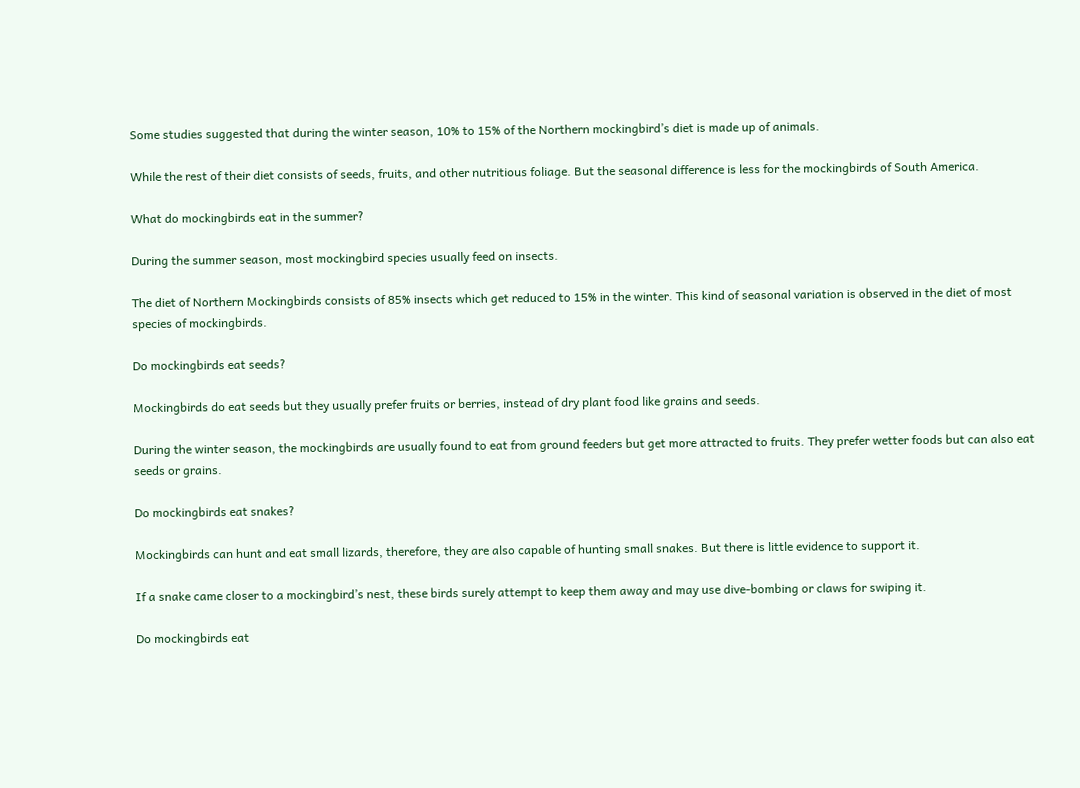Some studies suggested that during the winter season, 10% to 15% of the Northern mockingbird’s diet is made up of animals.

While the rest of their diet consists of seeds, fruits, and other nutritious foliage. But the seasonal difference is less for the mockingbirds of South America.

What do mockingbirds eat in the summer?

During the summer season, most mockingbird species usually feed on insects.

The diet of Northern Mockingbirds consists of 85% insects which get reduced to 15% in the winter. This kind of seasonal variation is observed in the diet of most species of mockingbirds.

Do mockingbirds eat seeds?

Mockingbirds do eat seeds but they usually prefer fruits or berries, instead of dry plant food like grains and seeds.

During the winter season, the mockingbirds are usually found to eat from ground feeders but get more attracted to fruits. They prefer wetter foods but can also eat seeds or grains.

Do mockingbirds eat snakes?

Mockingbirds can hunt and eat small lizards, therefore, they are also capable of hunting small snakes. But there is little evidence to support it.

If a snake came closer to a mockingbird’s nest, these birds surely attempt to keep them away and may use dive-bombing or claws for swiping it.

Do mockingbirds eat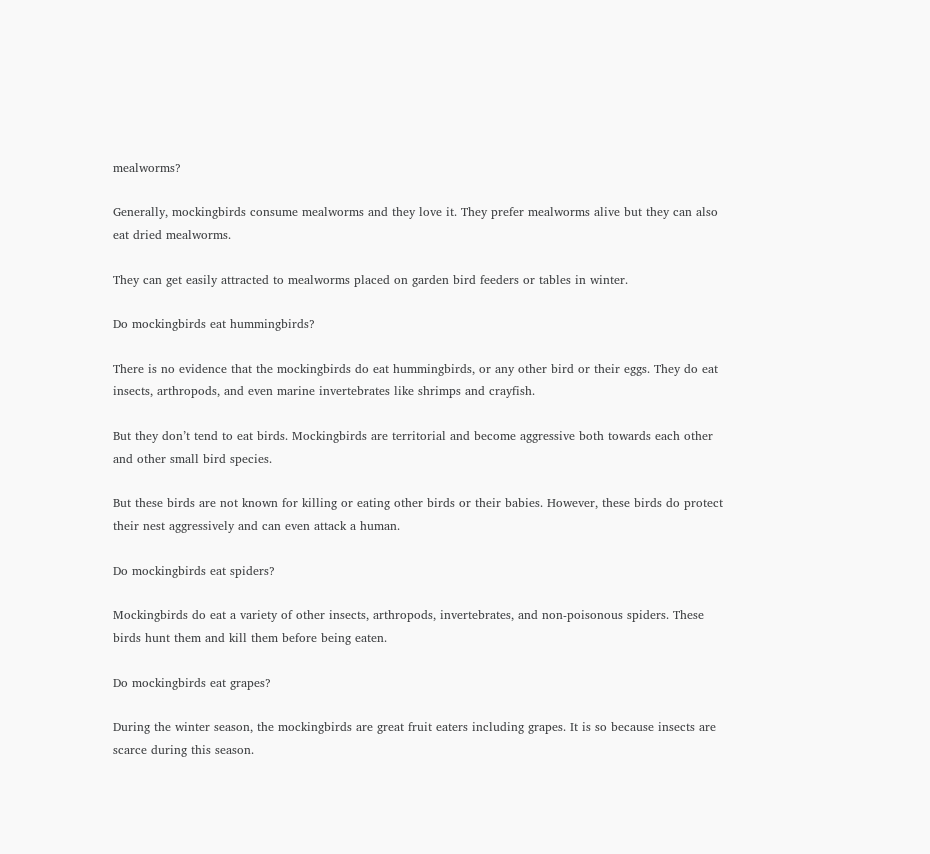mealworms?

Generally, mockingbirds consume mealworms and they love it. They prefer mealworms alive but they can also eat dried mealworms.

They can get easily attracted to mealworms placed on garden bird feeders or tables in winter.

Do mockingbirds eat hummingbirds?

There is no evidence that the mockingbirds do eat hummingbirds, or any other bird or their eggs. They do eat insects, arthropods, and even marine invertebrates like shrimps and crayfish.

But they don’t tend to eat birds. Mockingbirds are territorial and become aggressive both towards each other and other small bird species.

But these birds are not known for killing or eating other birds or their babies. However, these birds do protect their nest aggressively and can even attack a human.

Do mockingbirds eat spiders?

Mockingbirds do eat a variety of other insects, arthropods, invertebrates, and non-poisonous spiders. These birds hunt them and kill them before being eaten.

Do mockingbirds eat grapes?

During the winter season, the mockingbirds are great fruit eaters including grapes. It is so because insects are scarce during this season.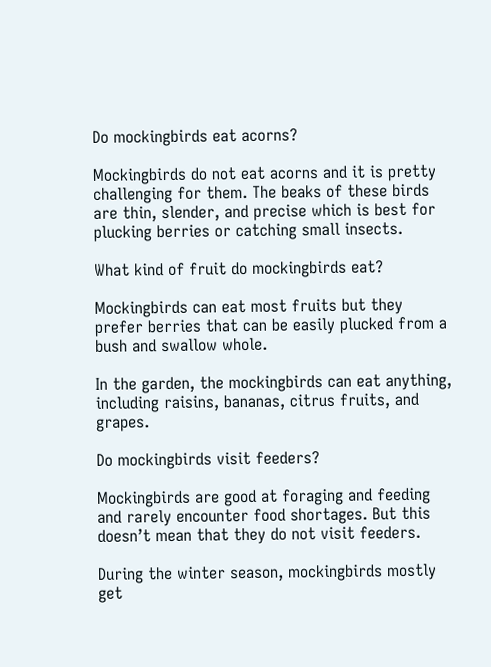Do mockingbirds eat acorns?

Mockingbirds do not eat acorns and it is pretty challenging for them. The beaks of these birds are thin, slender, and precise which is best for plucking berries or catching small insects.

What kind of fruit do mockingbirds eat?

Mockingbirds can eat most fruits but they prefer berries that can be easily plucked from a bush and swallow whole.

In the garden, the mockingbirds can eat anything, including raisins, bananas, citrus fruits, and grapes.

Do mockingbirds visit feeders?

Mockingbirds are good at foraging and feeding and rarely encounter food shortages. But this doesn’t mean that they do not visit feeders.

During the winter season, mockingbirds mostly get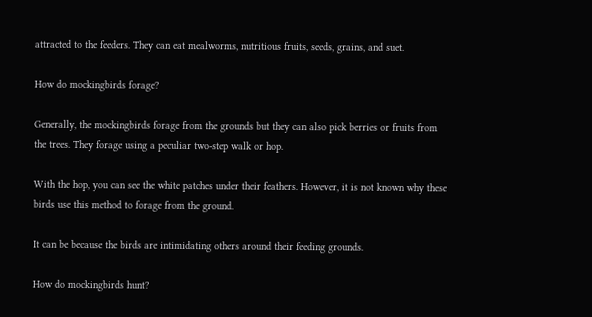attracted to the feeders. They can eat mealworms, nutritious fruits, seeds, grains, and suet.

How do mockingbirds forage?

Generally, the mockingbirds forage from the grounds but they can also pick berries or fruits from the trees. They forage using a peculiar two-step walk or hop.

With the hop, you can see the white patches under their feathers. However, it is not known why these birds use this method to forage from the ground.

It can be because the birds are intimidating others around their feeding grounds.

How do mockingbirds hunt?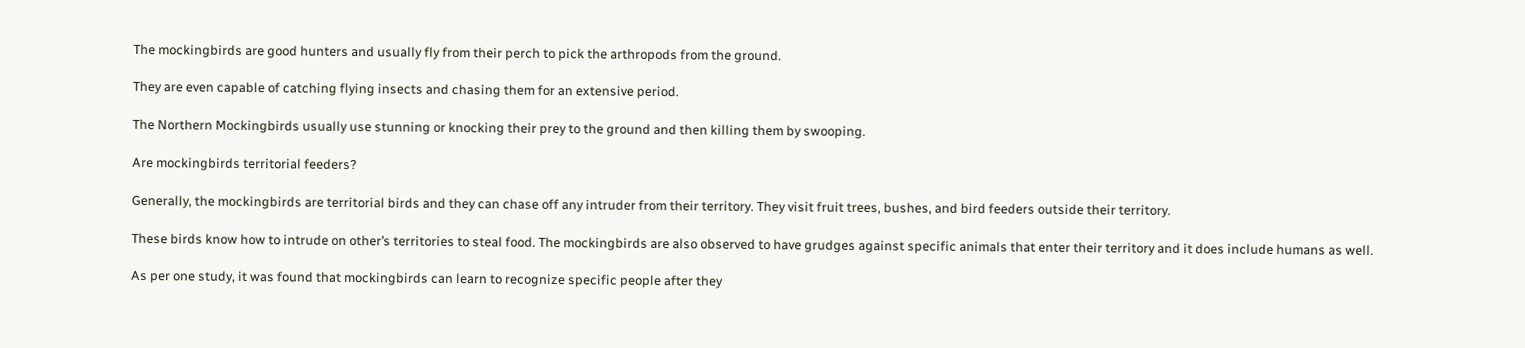The mockingbirds are good hunters and usually fly from their perch to pick the arthropods from the ground.

They are even capable of catching flying insects and chasing them for an extensive period.

The Northern Mockingbirds usually use stunning or knocking their prey to the ground and then killing them by swooping.

Are mockingbirds territorial feeders?

Generally, the mockingbirds are territorial birds and they can chase off any intruder from their territory. They visit fruit trees, bushes, and bird feeders outside their territory.

These birds know how to intrude on other’s territories to steal food. The mockingbirds are also observed to have grudges against specific animals that enter their territory and it does include humans as well.

As per one study, it was found that mockingbirds can learn to recognize specific people after they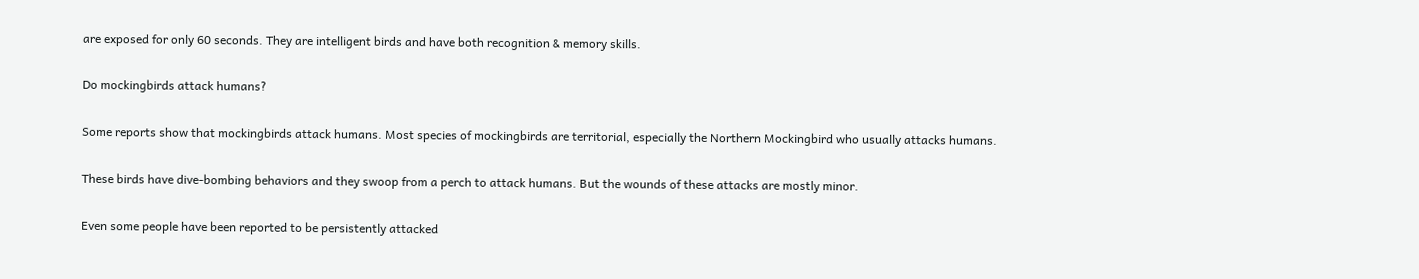are exposed for only 60 seconds. They are intelligent birds and have both recognition & memory skills.

Do mockingbirds attack humans?

Some reports show that mockingbirds attack humans. Most species of mockingbirds are territorial, especially the Northern Mockingbird who usually attacks humans.

These birds have dive-bombing behaviors and they swoop from a perch to attack humans. But the wounds of these attacks are mostly minor.

Even some people have been reported to be persistently attacked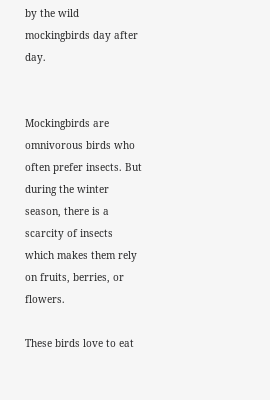by the wild mockingbirds day after day.


Mockingbirds are omnivorous birds who often prefer insects. But during the winter season, there is a scarcity of insects which makes them rely on fruits, berries, or flowers.

These birds love to eat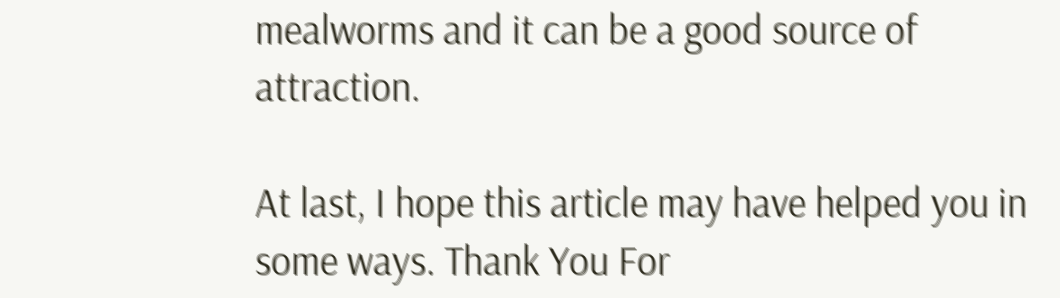mealworms and it can be a good source of attraction.

At last, I hope this article may have helped you in some ways. Thank You For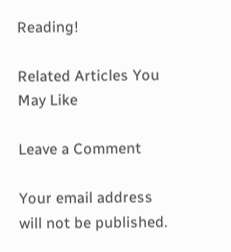Reading!

Related Articles You May Like

Leave a Comment

Your email address will not be published.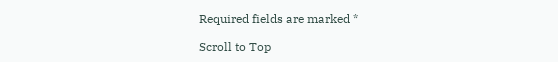Required fields are marked *

Scroll to Top